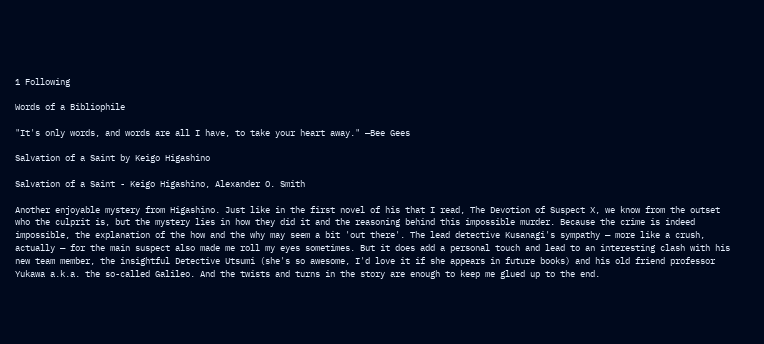1 Following

Words of a Bibliophile

"It's only words, and words are all I have, to take your heart away." —Bee Gees

Salvation of a Saint by Keigo Higashino

Salvation of a Saint - Keigo Higashino, Alexander O. Smith

Another enjoyable mystery from Higashino. Just like in the first novel of his that I read, The Devotion of Suspect X, we know from the outset who the culprit is, but the mystery lies in how they did it and the reasoning behind this impossible murder. Because the crime is indeed impossible, the explanation of the how and the why may seem a bit 'out there'. The lead detective Kusanagi's sympathy — more like a crush, actually — for the main suspect also made me roll my eyes sometimes. But it does add a personal touch and lead to an interesting clash with his new team member, the insightful Detective Utsumi (she's so awesome, I'd love it if she appears in future books) and his old friend professor Yukawa a.k.a. the so-called Galileo. And the twists and turns in the story are enough to keep me glued up to the end.